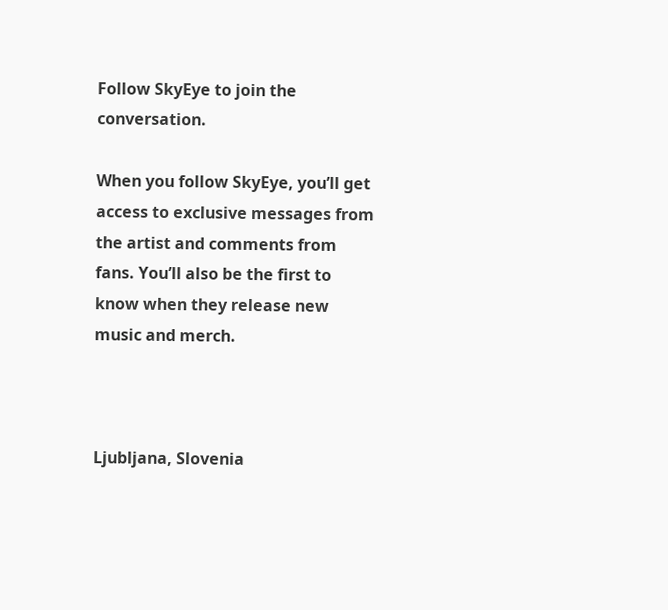Follow SkyEye to join the conversation.

When you follow SkyEye, you’ll get access to exclusive messages from the artist and comments from fans. You’ll also be the first to know when they release new music and merch.



Ljubljana, Slovenia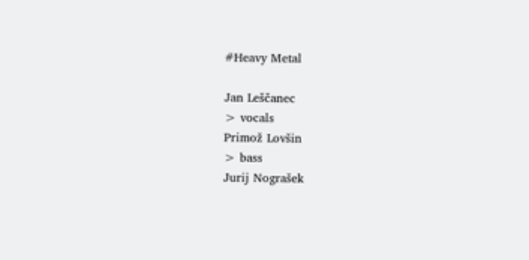#Heavy Metal

Jan Leščanec
> vocals
Primož Lovšin
> bass
Jurij Nograšek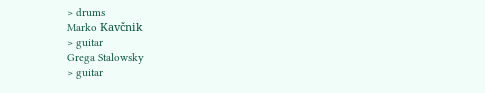> drums
Marko Kavčnik
> guitar
Grega Stalowsky
> guitar